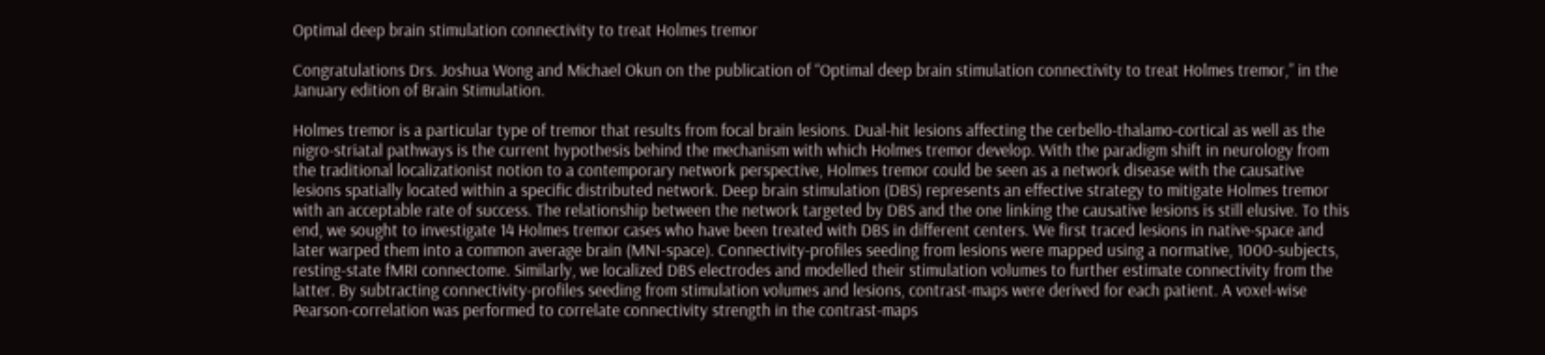Optimal deep brain stimulation connectivity to treat Holmes tremor

Congratulations Drs. Joshua Wong and Michael Okun on the publication of “Optimal deep brain stimulation connectivity to treat Holmes tremor,” in the January edition of Brain Stimulation.

Holmes tremor is a particular type of tremor that results from focal brain lesions. Dual-hit lesions affecting the cerbello-thalamo-cortical as well as the nigro-striatal pathways is the current hypothesis behind the mechanism with which Holmes tremor develop. With the paradigm shift in neurology from the traditional localizationist notion to a contemporary network perspective, Holmes tremor could be seen as a network disease with the causative lesions spatially located within a specific distributed network. Deep brain stimulation (DBS) represents an effective strategy to mitigate Holmes tremor with an acceptable rate of success. The relationship between the network targeted by DBS and the one linking the causative lesions is still elusive. To this end, we sought to investigate 14 Holmes tremor cases who have been treated with DBS in different centers. We first traced lesions in native-space and later warped them into a common average brain (MNI-space). Connectivity-profiles seeding from lesions were mapped using a normative, 1000-subjects, resting-state fMRI connectome. Similarly, we localized DBS electrodes and modelled their stimulation volumes to further estimate connectivity from the latter. By subtracting connectivity-profiles seeding from stimulation volumes and lesions, contrast-maps were derived for each patient. A voxel-wise Pearson-correlation was performed to correlate connectivity strength in the contrast-maps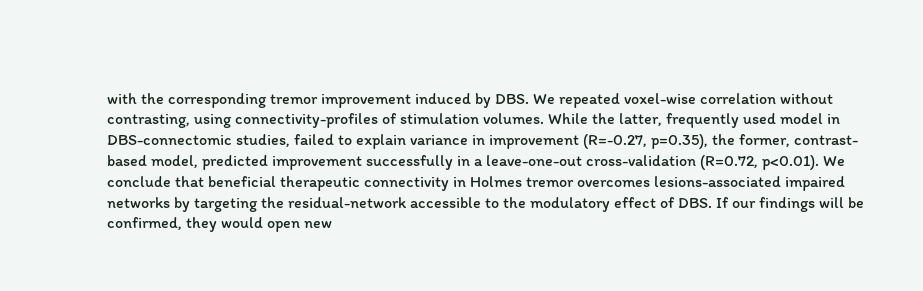with the corresponding tremor improvement induced by DBS. We repeated voxel-wise correlation without contrasting, using connectivity-profiles of stimulation volumes. While the latter, frequently used model in DBS-connectomic studies, failed to explain variance in improvement (R=-0.27, p=0.35), the former, contrast-based model, predicted improvement successfully in a leave-one-out cross-validation (R=0.72, p<0.01). We conclude that beneficial therapeutic connectivity in Holmes tremor overcomes lesions-associated impaired networks by targeting the residual-network accessible to the modulatory effect of DBS. If our findings will be confirmed, they would open new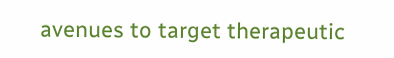avenues to target therapeutic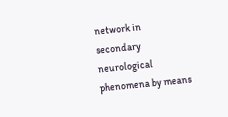network in secondary neurological phenomena by means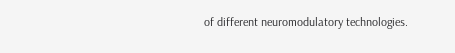of different neuromodulatory technologies.